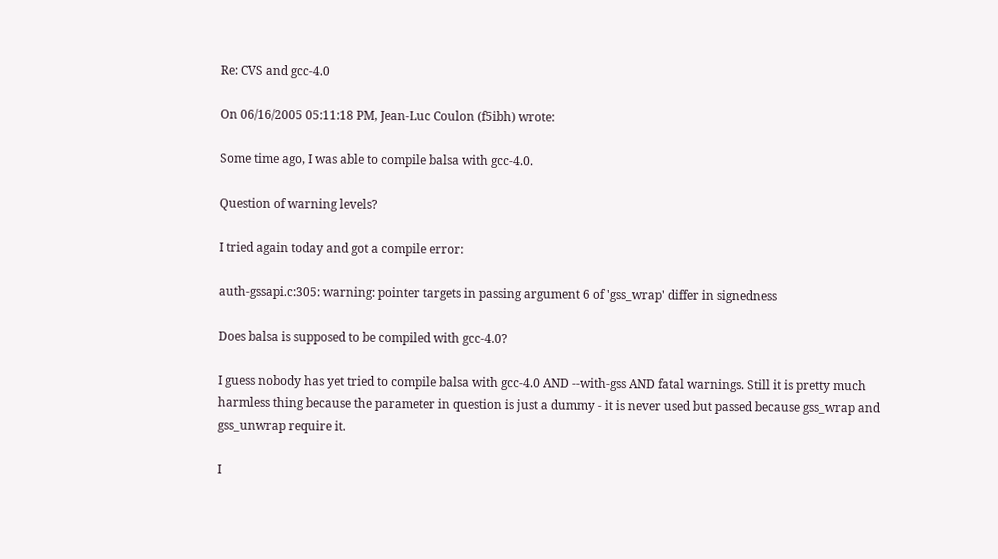Re: CVS and gcc-4.0

On 06/16/2005 05:11:18 PM, Jean-Luc Coulon (f5ibh) wrote:

Some time ago, I was able to compile balsa with gcc-4.0.

Question of warning levels?

I tried again today and got a compile error:

auth-gssapi.c:305: warning: pointer targets in passing argument 6 of 'gss_wrap' differ in signedness

Does balsa is supposed to be compiled with gcc-4.0?

I guess nobody has yet tried to compile balsa with gcc-4.0 AND --with-gss AND fatal warnings. Still it is pretty much harmless thing because the parameter in question is just a dummy - it is never used but passed because gss_wrap and gss_unwrap require it.

I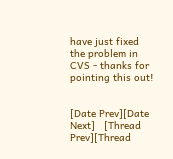have just fixed the problem in CVS - thanks for pointing this out!


[Date Prev][Date Next]   [Thread Prev][Thread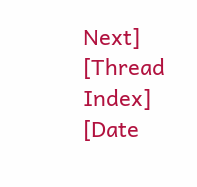Next]   [Thread Index] [Date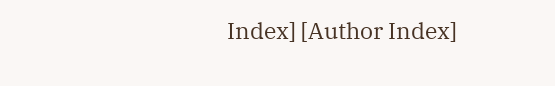Index] [Author Index]